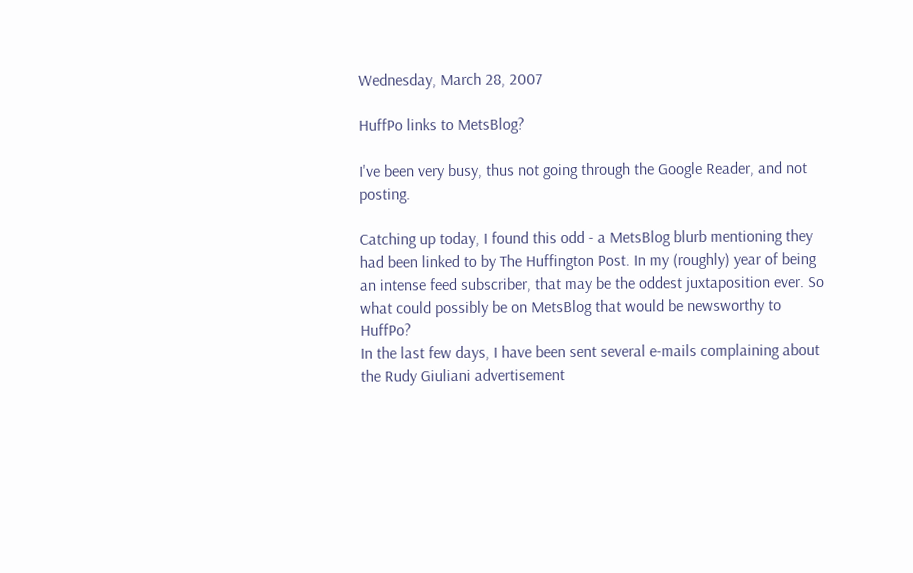Wednesday, March 28, 2007

HuffPo links to MetsBlog?

I've been very busy, thus not going through the Google Reader, and not posting.

Catching up today, I found this odd - a MetsBlog blurb mentioning they had been linked to by The Huffington Post. In my (roughly) year of being an intense feed subscriber, that may be the oddest juxtaposition ever. So what could possibly be on MetsBlog that would be newsworthy to HuffPo?
In the last few days, I have been sent several e-mails complaining about the Rudy Giuliani advertisement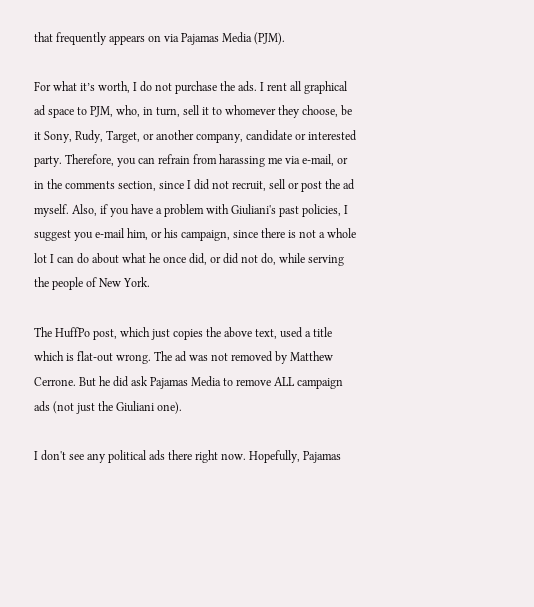that frequently appears on via Pajamas Media (PJM).

For what it’s worth, I do not purchase the ads. I rent all graphical ad space to PJM, who, in turn, sell it to whomever they choose, be it Sony, Rudy, Target, or another company, candidate or interested party. Therefore, you can refrain from harassing me via e-mail, or in the comments section, since I did not recruit, sell or post the ad myself. Also, if you have a problem with Giuliani's past policies, I suggest you e-mail him, or his campaign, since there is not a whole lot I can do about what he once did, or did not do, while serving the people of New York.

The HuffPo post, which just copies the above text, used a title which is flat-out wrong. The ad was not removed by Matthew Cerrone. But he did ask Pajamas Media to remove ALL campaign ads (not just the Giuliani one).

I don't see any political ads there right now. Hopefully, Pajamas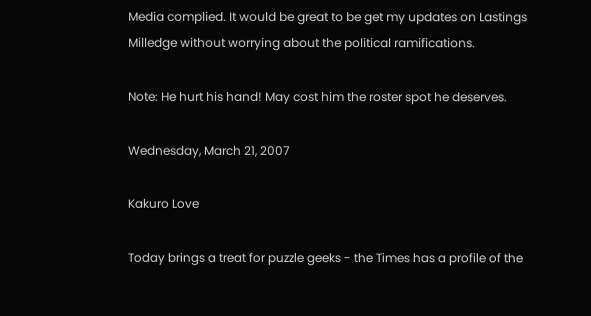Media complied. It would be great to be get my updates on Lastings Milledge without worrying about the political ramifications.

Note: He hurt his hand! May cost him the roster spot he deserves.

Wednesday, March 21, 2007

Kakuro Love

Today brings a treat for puzzle geeks - the Times has a profile of the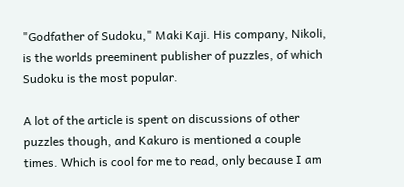"Godfather of Sudoku," Maki Kaji. His company, Nikoli, is the worlds preeminent publisher of puzzles, of which Sudoku is the most popular.

A lot of the article is spent on discussions of other puzzles though, and Kakuro is mentioned a couple times. Which is cool for me to read, only because I am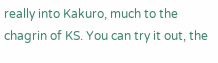really into Kakuro, much to the chagrin of KS. You can try it out, the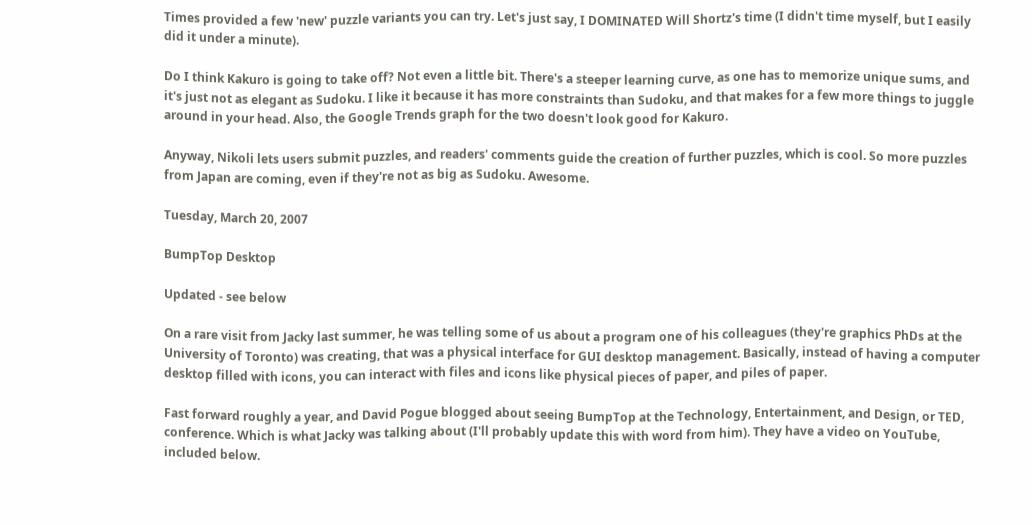Times provided a few 'new' puzzle variants you can try. Let's just say, I DOMINATED Will Shortz's time (I didn't time myself, but I easily did it under a minute).

Do I think Kakuro is going to take off? Not even a little bit. There's a steeper learning curve, as one has to memorize unique sums, and it's just not as elegant as Sudoku. I like it because it has more constraints than Sudoku, and that makes for a few more things to juggle around in your head. Also, the Google Trends graph for the two doesn't look good for Kakuro.

Anyway, Nikoli lets users submit puzzles, and readers' comments guide the creation of further puzzles, which is cool. So more puzzles from Japan are coming, even if they're not as big as Sudoku. Awesome.

Tuesday, March 20, 2007

BumpTop Desktop

Updated - see below

On a rare visit from Jacky last summer, he was telling some of us about a program one of his colleagues (they're graphics PhDs at the University of Toronto) was creating, that was a physical interface for GUI desktop management. Basically, instead of having a computer desktop filled with icons, you can interact with files and icons like physical pieces of paper, and piles of paper.

Fast forward roughly a year, and David Pogue blogged about seeing BumpTop at the Technology, Entertainment, and Design, or TED, conference. Which is what Jacky was talking about (I'll probably update this with word from him). They have a video on YouTube, included below.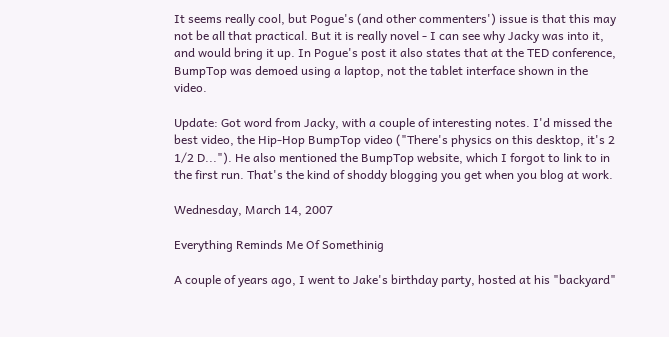It seems really cool, but Pogue's (and other commenters') issue is that this may not be all that practical. But it is really novel - I can see why Jacky was into it, and would bring it up. In Pogue's post it also states that at the TED conference, BumpTop was demoed using a laptop, not the tablet interface shown in the video.

Update: Got word from Jacky, with a couple of interesting notes. I'd missed the best video, the Hip-Hop BumpTop video ("There's physics on this desktop, it's 2 1/2 D..."). He also mentioned the BumpTop website, which I forgot to link to in the first run. That's the kind of shoddy blogging you get when you blog at work.

Wednesday, March 14, 2007

Everything Reminds Me Of Somethinig

A couple of years ago, I went to Jake's birthday party, hosted at his "backyard"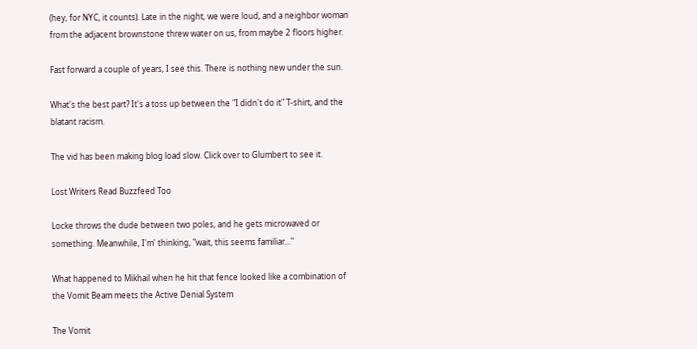(hey, for NYC, it counts). Late in the night, we were loud, and a neighbor woman from the adjacent brownstone threw water on us, from maybe 2 floors higher.

Fast forward a couple of years, I see this. There is nothing new under the sun.

What's the best part? It's a toss up between the "I didn't do it" T-shirt, and the blatant racism.

The vid has been making blog load slow. Click over to Glumbert to see it.

Lost Writers Read Buzzfeed Too

Locke throws the dude between two poles, and he gets microwaved or something. Meanwhile, I'm' thinking, "wait, this seems familiar..."

What happened to Mikhail when he hit that fence looked like a combination of the Vomit Beam meets the Active Denial System

The Vomit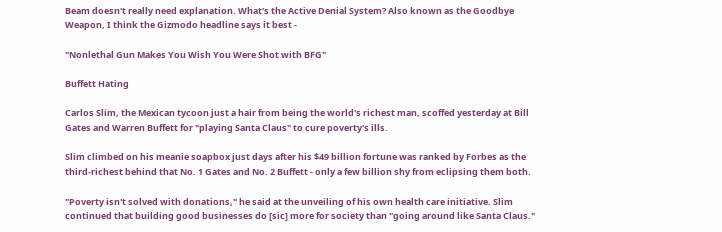Beam doesn't really need explanation. What's the Active Denial System? Also known as the Goodbye Weapon, I think the Gizmodo headline says it best -

"Nonlethal Gun Makes You Wish You Were Shot with BFG"

Buffett Hating

Carlos Slim, the Mexican tycoon just a hair from being the world's richest man, scoffed yesterday at Bill Gates and Warren Buffett for "playing Santa Claus" to cure poverty's ills.

Slim climbed on his meanie soapbox just days after his $49 billion fortune was ranked by Forbes as the third-richest behind that No. 1 Gates and No. 2 Buffett - only a few billion shy from eclipsing them both.

"Poverty isn't solved with donations," he said at the unveiling of his own health care initiative. Slim continued that building good businesses do [sic] more for society than "going around like Santa Claus."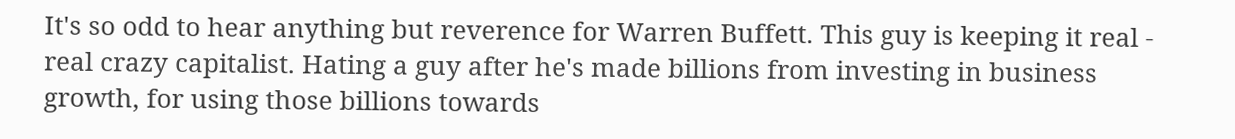It's so odd to hear anything but reverence for Warren Buffett. This guy is keeping it real - real crazy capitalist. Hating a guy after he's made billions from investing in business growth, for using those billions towards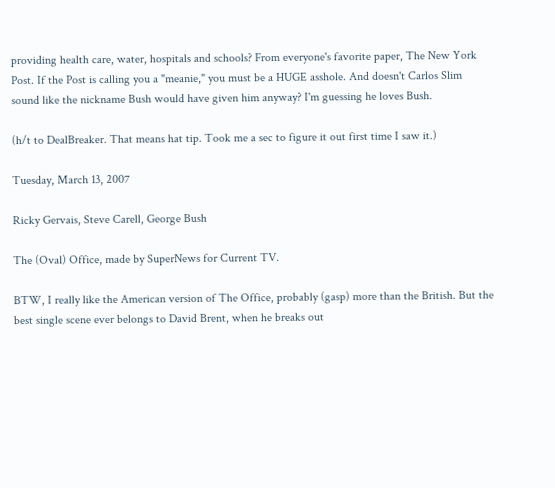providing health care, water, hospitals and schools? From everyone's favorite paper, The New York Post. If the Post is calling you a "meanie," you must be a HUGE asshole. And doesn't Carlos Slim sound like the nickname Bush would have given him anyway? I'm guessing he loves Bush.

(h/t to DealBreaker. That means hat tip. Took me a sec to figure it out first time I saw it.)

Tuesday, March 13, 2007

Ricky Gervais, Steve Carell, George Bush

The (Oval) Office, made by SuperNews for Current TV.

BTW, I really like the American version of The Office, probably (gasp) more than the British. But the best single scene ever belongs to David Brent, when he breaks out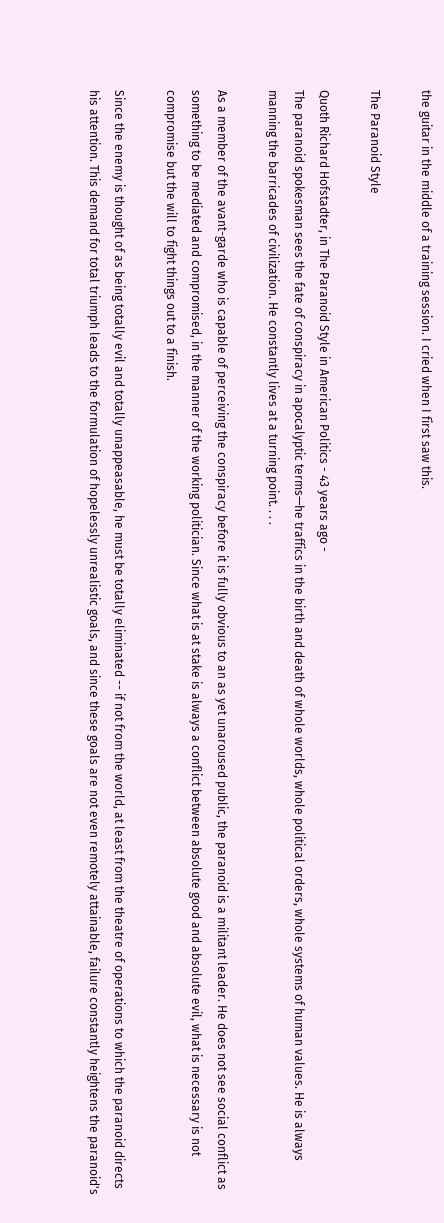the guitar in the middle of a training session. I cried when I first saw this.

The Paranoid Style

Quoth Richard Hofstadter, in The Paranoid Style in American Politics - 43 years ago -
The paranoid spokesman sees the fate of conspiracy in apocalyptic terms—he traffics in the birth and death of whole worlds, whole political orders, whole systems of human values. He is always manning the barricades of civilization. He constantly lives at a turning point. . . .

As a member of the avant-garde who is capable of perceiving the conspiracy before it is fully obvious to an as yet unaroused public, the paranoid is a militant leader. He does not see social conflict as something to be mediated and compromised, in the manner of the working politician. Since what is at stake is always a conflict between absolute good and absolute evil, what is necessary is not compromise but the will to fight things out to a finish.

Since the enemy is thought of as being totally evil and totally unappeasable, he must be totally eliminated -- if not from the world, at least from the theatre of operations to which the paranoid directs his attention. This demand for total triumph leads to the formulation of hopelessly unrealistic goals, and since these goals are not even remotely attainable, failure constantly heightens the paranoid's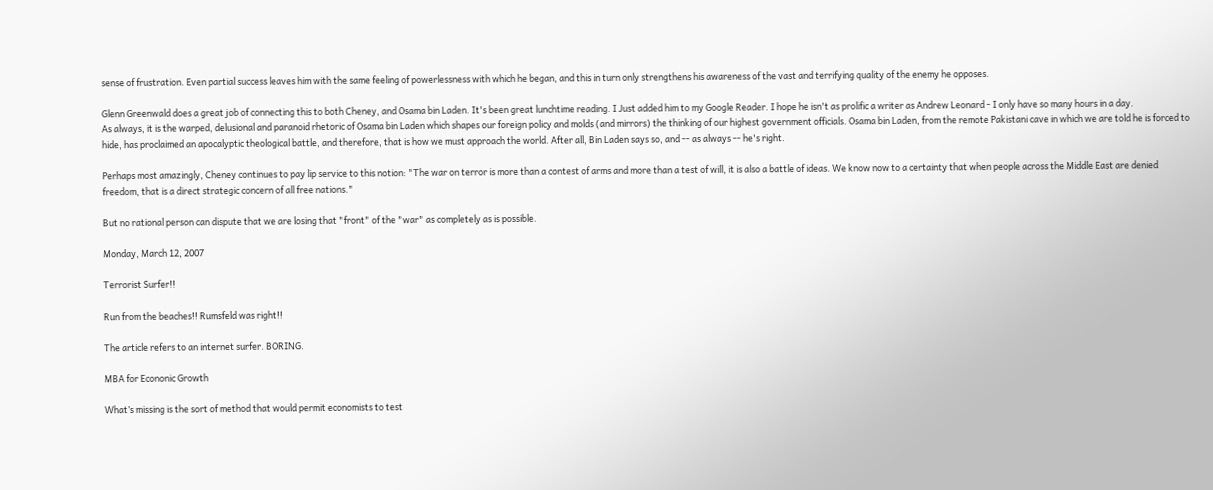sense of frustration. Even partial success leaves him with the same feeling of powerlessness with which he began, and this in turn only strengthens his awareness of the vast and terrifying quality of the enemy he opposes.

Glenn Greenwald does a great job of connecting this to both Cheney, and Osama bin Laden. It's been great lunchtime reading. I Just added him to my Google Reader. I hope he isn't as prolific a writer as Andrew Leonard - I only have so many hours in a day.
As always, it is the warped, delusional and paranoid rhetoric of Osama bin Laden which shapes our foreign policy and molds (and mirrors) the thinking of our highest government officials. Osama bin Laden, from the remote Pakistani cave in which we are told he is forced to hide, has proclaimed an apocalyptic theological battle, and therefore, that is how we must approach the world. After all, Bin Laden says so, and -- as always -- he's right.

Perhaps most amazingly, Cheney continues to pay lip service to this notion: "The war on terror is more than a contest of arms and more than a test of will, it is also a battle of ideas. We know now to a certainty that when people across the Middle East are denied freedom, that is a direct strategic concern of all free nations."

But no rational person can dispute that we are losing that "front" of the "war" as completely as is possible.

Monday, March 12, 2007

Terrorist Surfer!!

Run from the beaches!! Rumsfeld was right!!

The article refers to an internet surfer. BORING.

MBA for Econonic Growth

What’s missing is the sort of method that would permit economists to test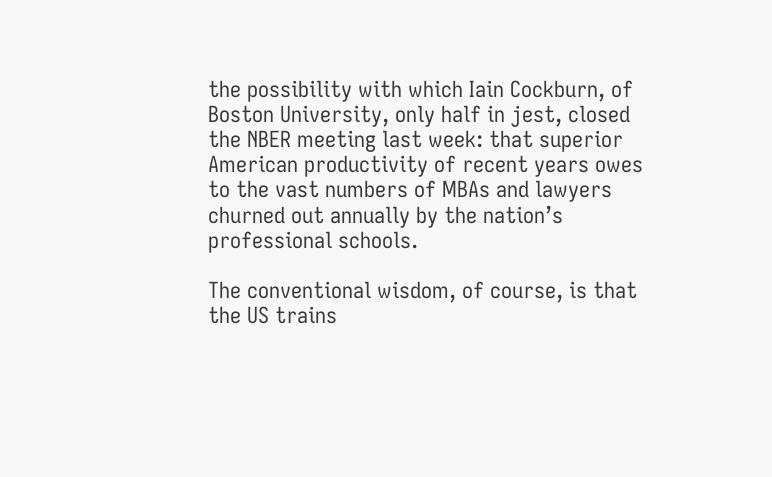the possibility with which Iain Cockburn, of Boston University, only half in jest, closed the NBER meeting last week: that superior American productivity of recent years owes to the vast numbers of MBAs and lawyers churned out annually by the nation’s professional schools.

The conventional wisdom, of course, is that the US trains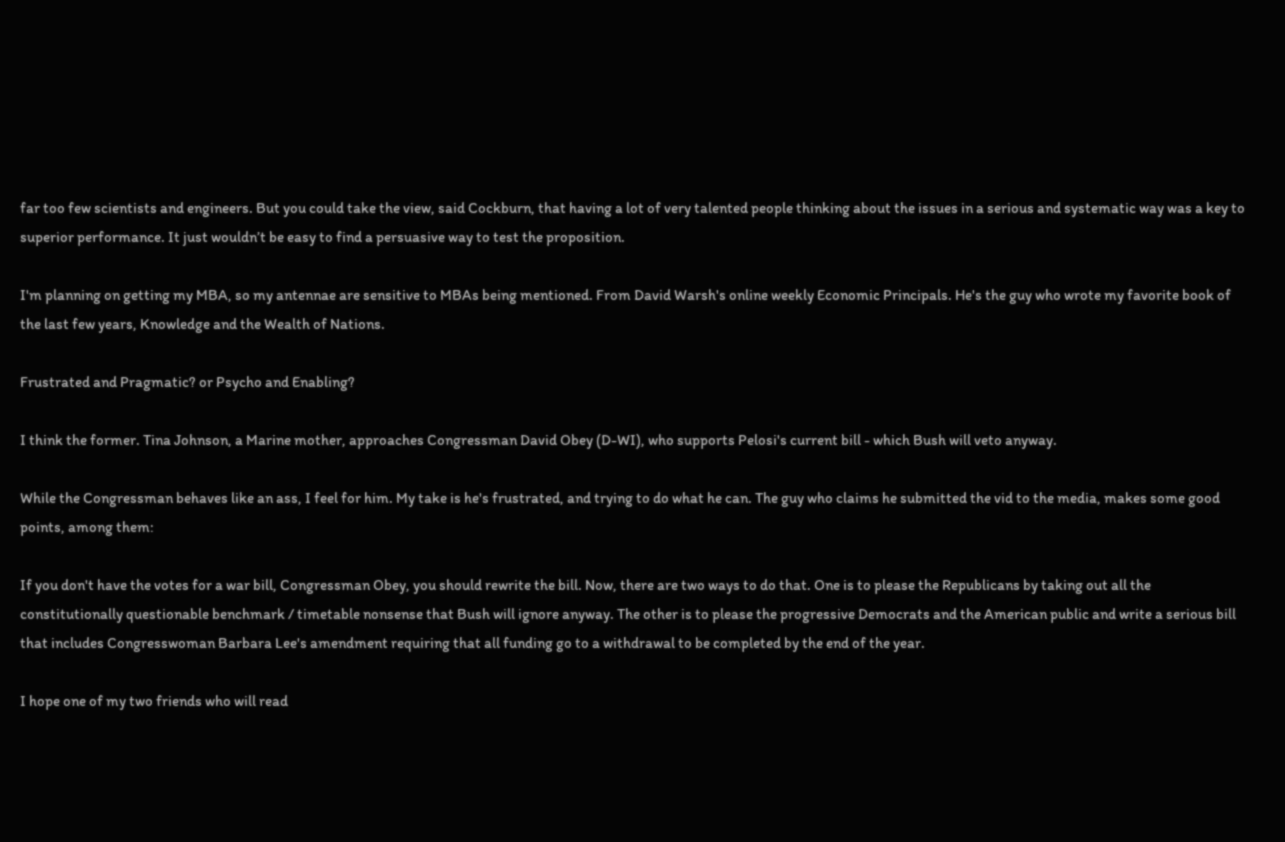far too few scientists and engineers. But you could take the view, said Cockburn, that having a lot of very talented people thinking about the issues in a serious and systematic way was a key to superior performance. It just wouldn’t be easy to find a persuasive way to test the proposition.

I'm planning on getting my MBA, so my antennae are sensitive to MBAs being mentioned. From David Warsh's online weekly Economic Principals. He's the guy who wrote my favorite book of the last few years, Knowledge and the Wealth of Nations.

Frustrated and Pragmatic? or Psycho and Enabling?

I think the former. Tina Johnson, a Marine mother, approaches Congressman David Obey (D-WI), who supports Pelosi's current bill - which Bush will veto anyway.

While the Congressman behaves like an ass, I feel for him. My take is he's frustrated, and trying to do what he can. The guy who claims he submitted the vid to the media, makes some good points, among them:

If you don't have the votes for a war bill, Congressman Obey, you should rewrite the bill. Now, there are two ways to do that. One is to please the Republicans by taking out all the constitutionally questionable benchmark / timetable nonsense that Bush will ignore anyway. The other is to please the progressive Democrats and the American public and write a serious bill that includes Congresswoman Barbara Lee's amendment requiring that all funding go to a withdrawal to be completed by the end of the year.

I hope one of my two friends who will read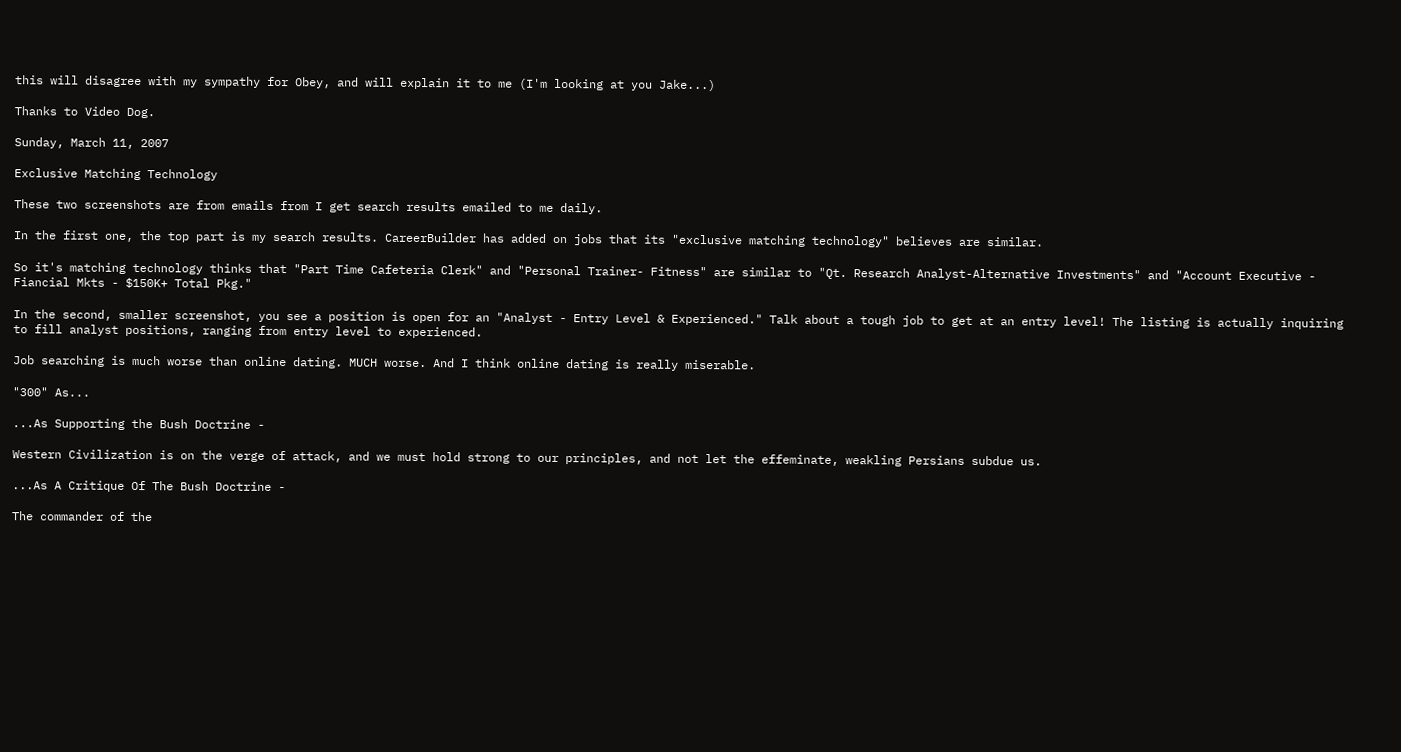this will disagree with my sympathy for Obey, and will explain it to me (I'm looking at you Jake...)

Thanks to Video Dog.

Sunday, March 11, 2007

Exclusive Matching Technology

These two screenshots are from emails from I get search results emailed to me daily.

In the first one, the top part is my search results. CareerBuilder has added on jobs that its "exclusive matching technology" believes are similar.

So it's matching technology thinks that "Part Time Cafeteria Clerk" and "Personal Trainer- Fitness" are similar to "Qt. Research Analyst-Alternative Investments" and "Account Executive - Fiancial Mkts - $150K+ Total Pkg."

In the second, smaller screenshot, you see a position is open for an "Analyst - Entry Level & Experienced." Talk about a tough job to get at an entry level! The listing is actually inquiring to fill analyst positions, ranging from entry level to experienced.

Job searching is much worse than online dating. MUCH worse. And I think online dating is really miserable.

"300" As...

...As Supporting the Bush Doctrine -

Western Civilization is on the verge of attack, and we must hold strong to our principles, and not let the effeminate, weakling Persians subdue us.

...As A Critique Of The Bush Doctrine -

The commander of the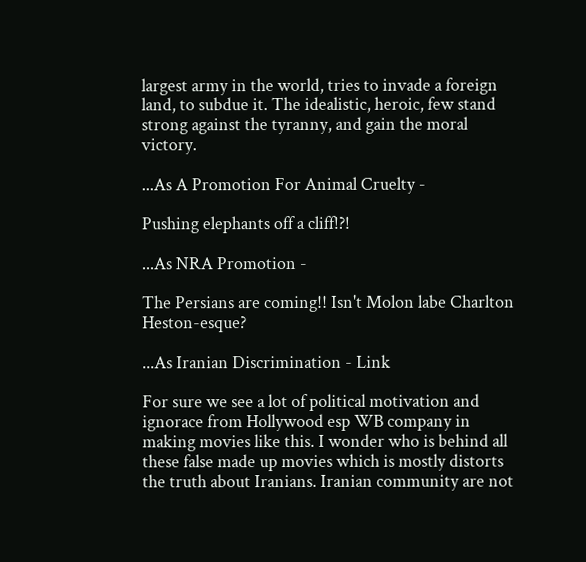largest army in the world, tries to invade a foreign land, to subdue it. The idealistic, heroic, few stand strong against the tyranny, and gain the moral victory.

...As A Promotion For Animal Cruelty -

Pushing elephants off a cliff!?!

...As NRA Promotion -

The Persians are coming!! Isn't Molon labe Charlton Heston-esque?

...As Iranian Discrimination - Link

For sure we see a lot of political motivation and ignorace from Hollywood esp WB company in making movies like this. I wonder who is behind all these false made up movies which is mostly distorts the truth about Iranians. Iranian community are not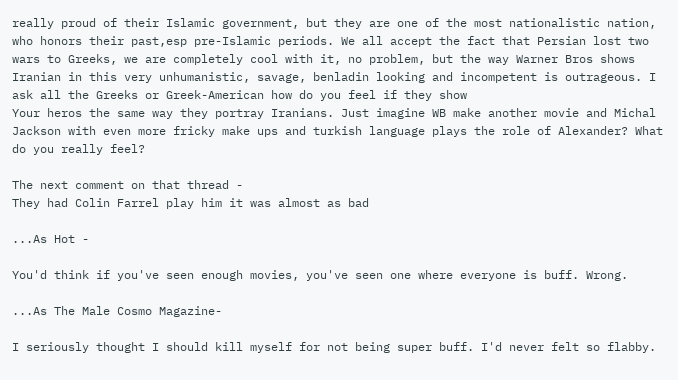really proud of their Islamic government, but they are one of the most nationalistic nation, who honors their past,esp pre-Islamic periods. We all accept the fact that Persian lost two wars to Greeks, we are completely cool with it, no problem, but the way Warner Bros shows Iranian in this very unhumanistic, savage, benladin looking and incompetent is outrageous. I ask all the Greeks or Greek-American how do you feel if they show
Your heros the same way they portray Iranians. Just imagine WB make another movie and Michal Jackson with even more fricky make ups and turkish language plays the role of Alexander? What do you really feel?

The next comment on that thread -
They had Colin Farrel play him it was almost as bad

...As Hot -

You'd think if you've seen enough movies, you've seen one where everyone is buff. Wrong.

...As The Male Cosmo Magazine-

I seriously thought I should kill myself for not being super buff. I'd never felt so flabby.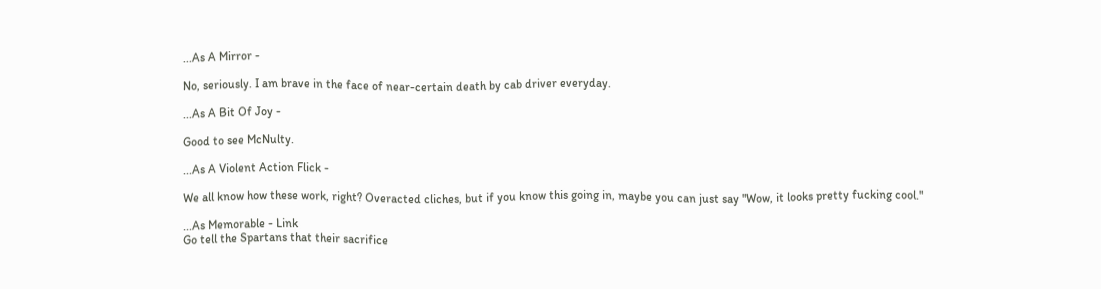...As A Mirror -

No, seriously. I am brave in the face of near-certain death by cab driver everyday.

...As A Bit Of Joy -

Good to see McNulty.

...As A Violent Action Flick -

We all know how these work, right? Overacted cliches, but if you know this going in, maybe you can just say "Wow, it looks pretty fucking cool."

...As Memorable - Link
Go tell the Spartans that their sacrifice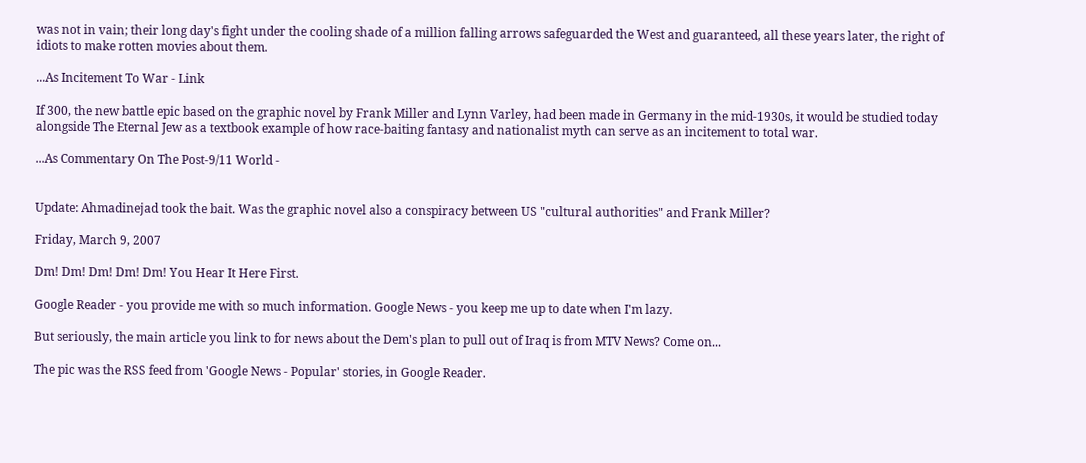was not in vain; their long day's fight under the cooling shade of a million falling arrows safeguarded the West and guaranteed, all these years later, the right of idiots to make rotten movies about them.

...As Incitement To War - Link

If 300, the new battle epic based on the graphic novel by Frank Miller and Lynn Varley, had been made in Germany in the mid-1930s, it would be studied today alongside The Eternal Jew as a textbook example of how race-baiting fantasy and nationalist myth can serve as an incitement to total war.

...As Commentary On The Post-9/11 World -


Update: Ahmadinejad took the bait. Was the graphic novel also a conspiracy between US "cultural authorities" and Frank Miller?

Friday, March 9, 2007

Dm! Dm! Dm! Dm! Dm! You Hear It Here First.

Google Reader - you provide me with so much information. Google News - you keep me up to date when I'm lazy.

But seriously, the main article you link to for news about the Dem's plan to pull out of Iraq is from MTV News? Come on...

The pic was the RSS feed from 'Google News - Popular' stories, in Google Reader.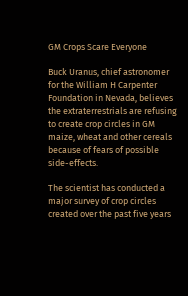GM Crops Scare Everyone

Buck Uranus, chief astronomer for the William H Carpenter Foundation in Nevada, believes the extraterrestrials are refusing to create crop circles in GM maize, wheat and other cereals because of fears of possible side-effects.

The scientist has conducted a major survey of crop circles created over the past five years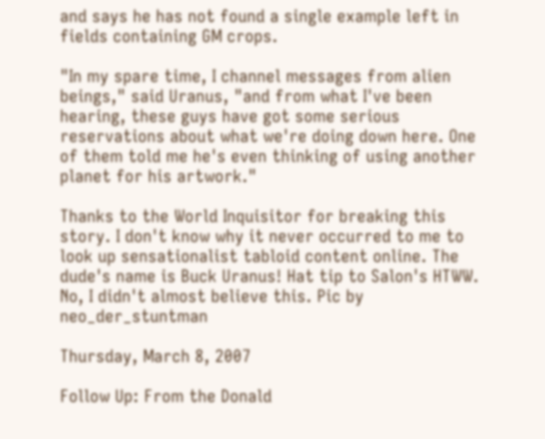and says he has not found a single example left in fields containing GM crops.

"In my spare time, I channel messages from alien beings," said Uranus, "and from what I've been hearing, these guys have got some serious reservations about what we're doing down here. One of them told me he's even thinking of using another planet for his artwork."

Thanks to the World Inquisitor for breaking this story. I don't know why it never occurred to me to look up sensationalist tabloid content online. The dude's name is Buck Uranus! Hat tip to Salon's HTWW. No, I didn't almost believe this. Pic by neo_der_stuntman

Thursday, March 8, 2007

Follow Up: From the Donald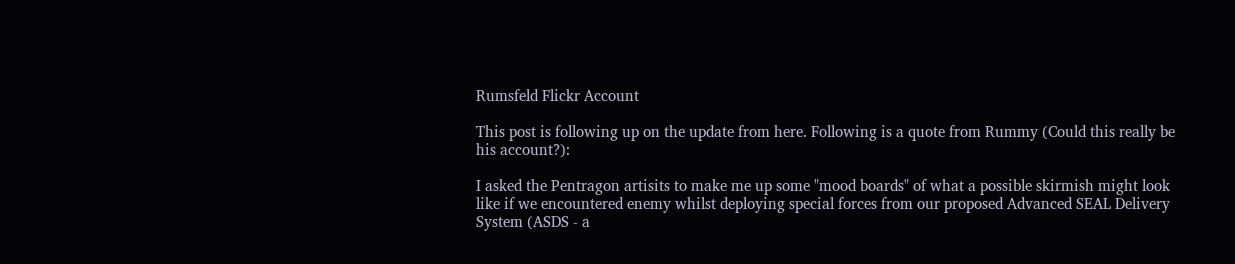Rumsfeld Flickr Account

This post is following up on the update from here. Following is a quote from Rummy (Could this really be his account?):

I asked the Pentragon artisits to make me up some "mood boards" of what a possible skirmish might look like if we encountered enemy whilst deploying special forces from our proposed Advanced SEAL Delivery System (ASDS - a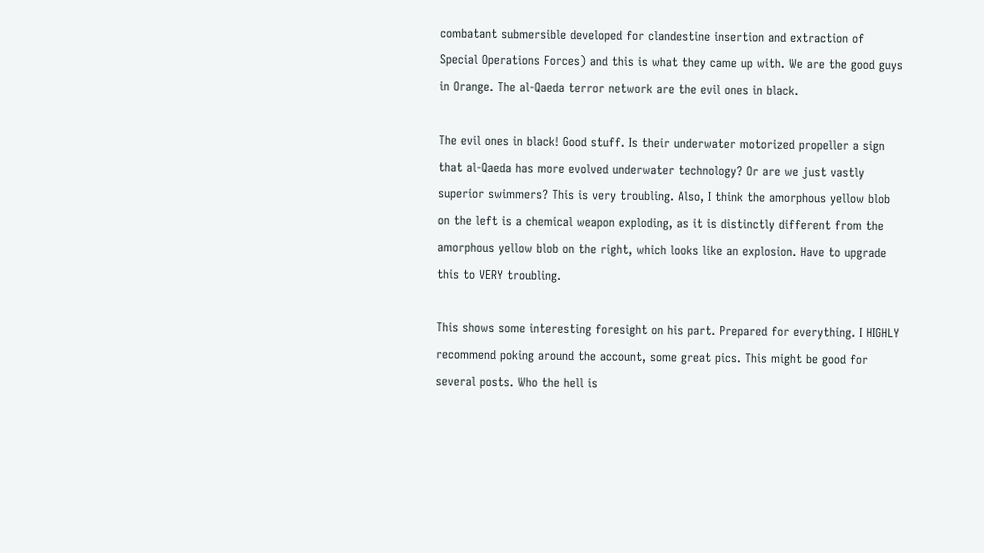combatant submersible developed for clandestine insertion and extraction of Special Operations Forces) and this is what they came up with. We are the good guys in Orange. The al-Qaeda terror network are the evil ones in black.

The evil ones in black! Good stuff. Is their underwater motorized propeller a sign that al-Qaeda has more evolved underwater technology? Or are we just vastly superior swimmers? This is very troubling. Also, I think the amorphous yellow blob on the left is a chemical weapon exploding, as it is distinctly different from the amorphous yellow blob on the right, which looks like an explosion. Have to upgrade this to VERY troubling.

This shows some interesting foresight on his part. Prepared for everything. I HIGHLY recommend poking around the account, some great pics. This might be good for several posts. Who the hell is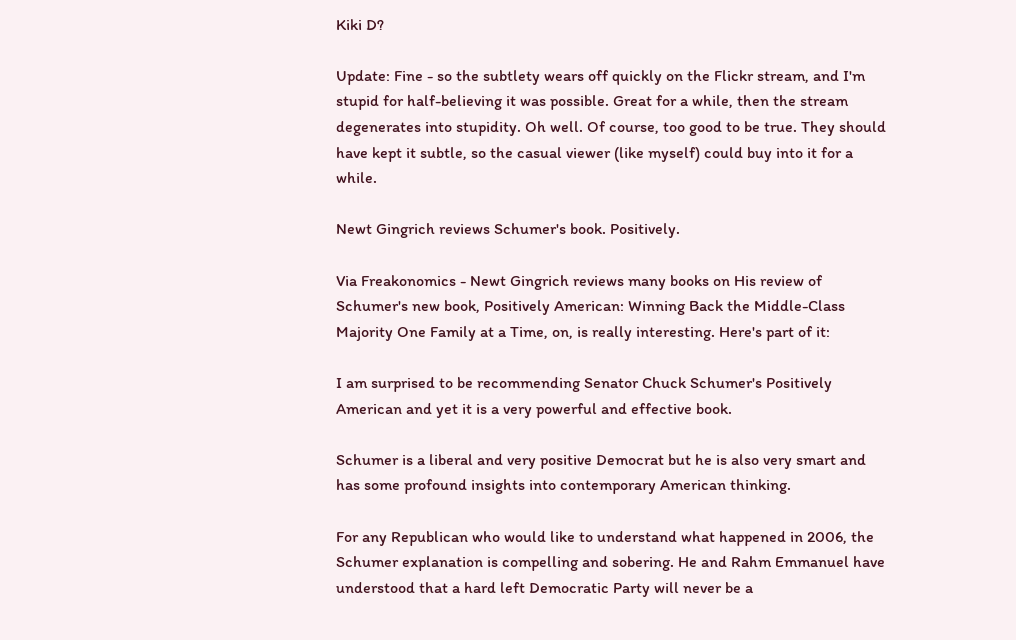Kiki D?

Update: Fine - so the subtlety wears off quickly on the Flickr stream, and I'm stupid for half-believing it was possible. Great for a while, then the stream degenerates into stupidity. Oh well. Of course, too good to be true. They should have kept it subtle, so the casual viewer (like myself) could buy into it for a while.

Newt Gingrich reviews Schumer's book. Positively.

Via Freakonomics - Newt Gingrich reviews many books on His review of Schumer's new book, Positively American: Winning Back the Middle-Class Majority One Family at a Time, on, is really interesting. Here's part of it:

I am surprised to be recommending Senator Chuck Schumer's Positively American and yet it is a very powerful and effective book.

Schumer is a liberal and very positive Democrat but he is also very smart and has some profound insights into contemporary American thinking.

For any Republican who would like to understand what happened in 2006, the Schumer explanation is compelling and sobering. He and Rahm Emmanuel have understood that a hard left Democratic Party will never be a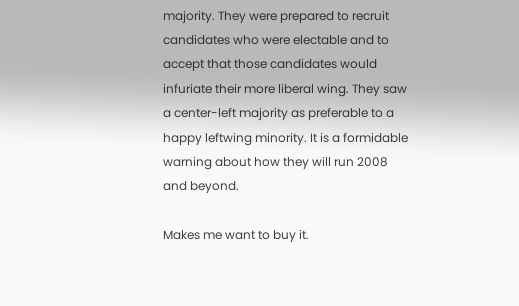majority. They were prepared to recruit candidates who were electable and to accept that those candidates would infuriate their more liberal wing. They saw a center-left majority as preferable to a happy leftwing minority. It is a formidable warning about how they will run 2008 and beyond.

Makes me want to buy it.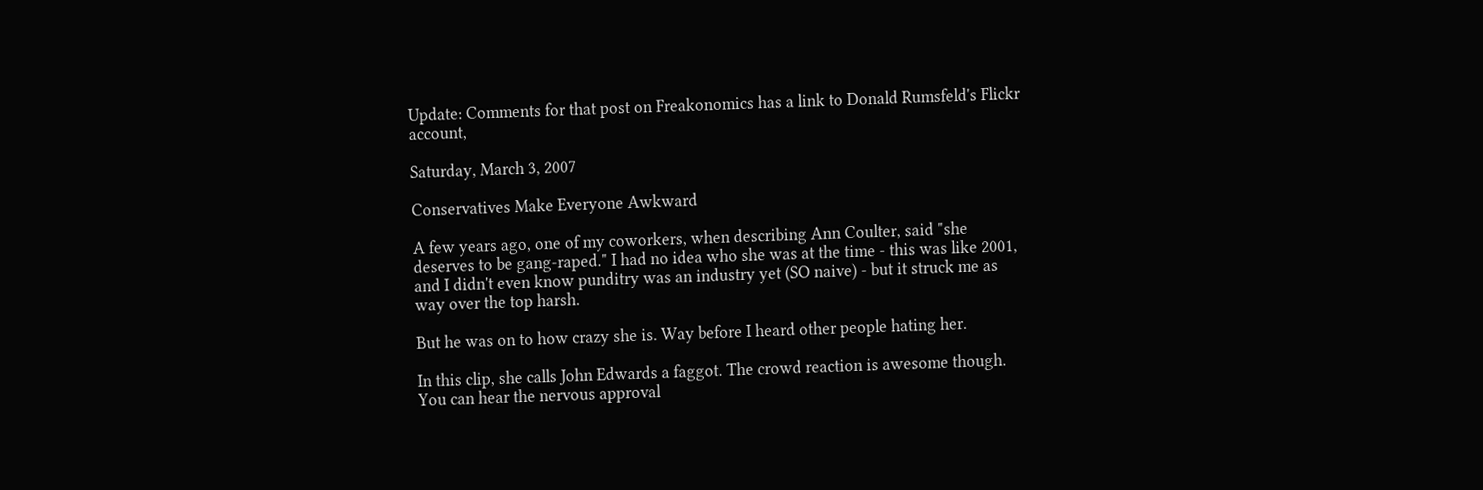Update: Comments for that post on Freakonomics has a link to Donald Rumsfeld's Flickr account,

Saturday, March 3, 2007

Conservatives Make Everyone Awkward

A few years ago, one of my coworkers, when describing Ann Coulter, said "she deserves to be gang-raped." I had no idea who she was at the time - this was like 2001, and I didn't even know punditry was an industry yet (SO naive) - but it struck me as way over the top harsh.

But he was on to how crazy she is. Way before I heard other people hating her.

In this clip, she calls John Edwards a faggot. The crowd reaction is awesome though. You can hear the nervous approval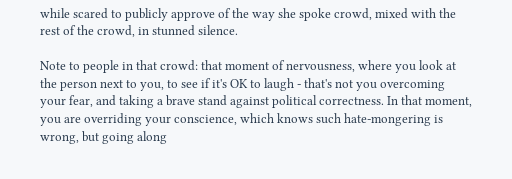while scared to publicly approve of the way she spoke crowd, mixed with the rest of the crowd, in stunned silence.

Note to people in that crowd: that moment of nervousness, where you look at the person next to you, to see if it's OK to laugh - that's not you overcoming your fear, and taking a brave stand against political correctness. In that moment, you are overriding your conscience, which knows such hate-mongering is wrong, but going along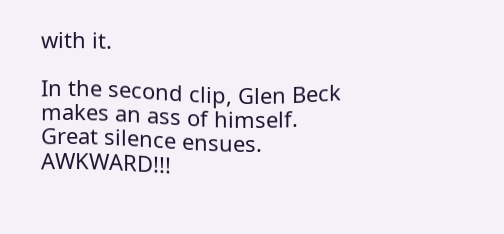with it.

In the second clip, Glen Beck makes an ass of himself. Great silence ensues. AWKWARD!!!